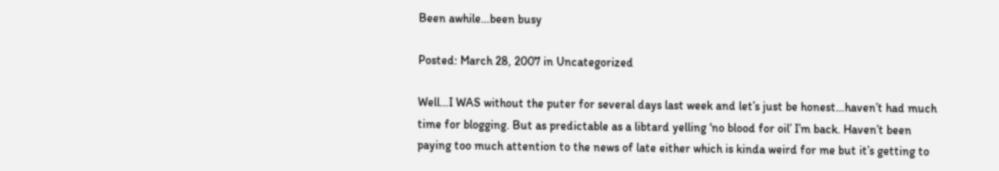Been awhile…been busy

Posted: March 28, 2007 in Uncategorized

Well…I WAS without the puter for several days last week and let’s just be honest…haven’t had much time for blogging. But as predictable as a libtard yelling ‘no blood for oil’ I’m back. Haven’t been paying too much attention to the news of late either which is kinda weird for me but it’s getting to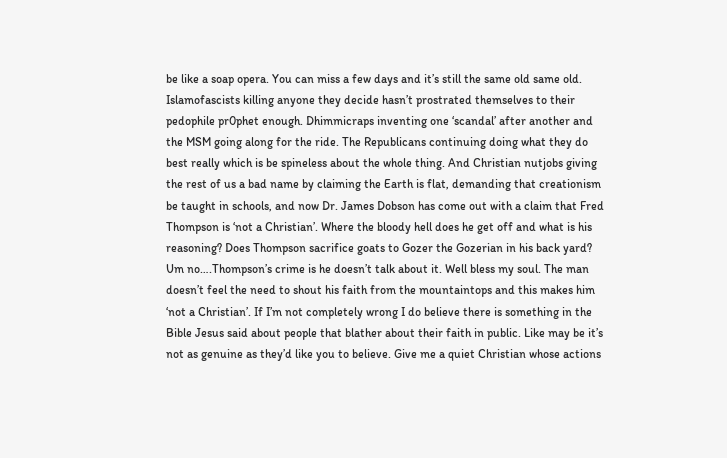be like a soap opera. You can miss a few days and it’s still the same old same old. Islamofascists killing anyone they decide hasn’t prostrated themselves to their pedophile pr0phet enough. Dhimmicraps inventing one ‘scandal’ after another and the MSM going along for the ride. The Republicans continuing doing what they do best really which is be spineless about the whole thing. And Christian nutjobs giving the rest of us a bad name by claiming the Earth is flat, demanding that creationism be taught in schools, and now Dr. James Dobson has come out with a claim that Fred Thompson is ‘not a Christian’. Where the bloody hell does he get off and what is his reasoning? Does Thompson sacrifice goats to Gozer the Gozerian in his back yard? Um no….Thompson’s crime is he doesn’t talk about it. Well bless my soul. The man doesn’t feel the need to shout his faith from the mountaintops and this makes him ‘not a Christian’. If I’m not completely wrong I do believe there is something in the Bible Jesus said about people that blather about their faith in public. Like may be it’s not as genuine as they’d like you to believe. Give me a quiet Christian whose actions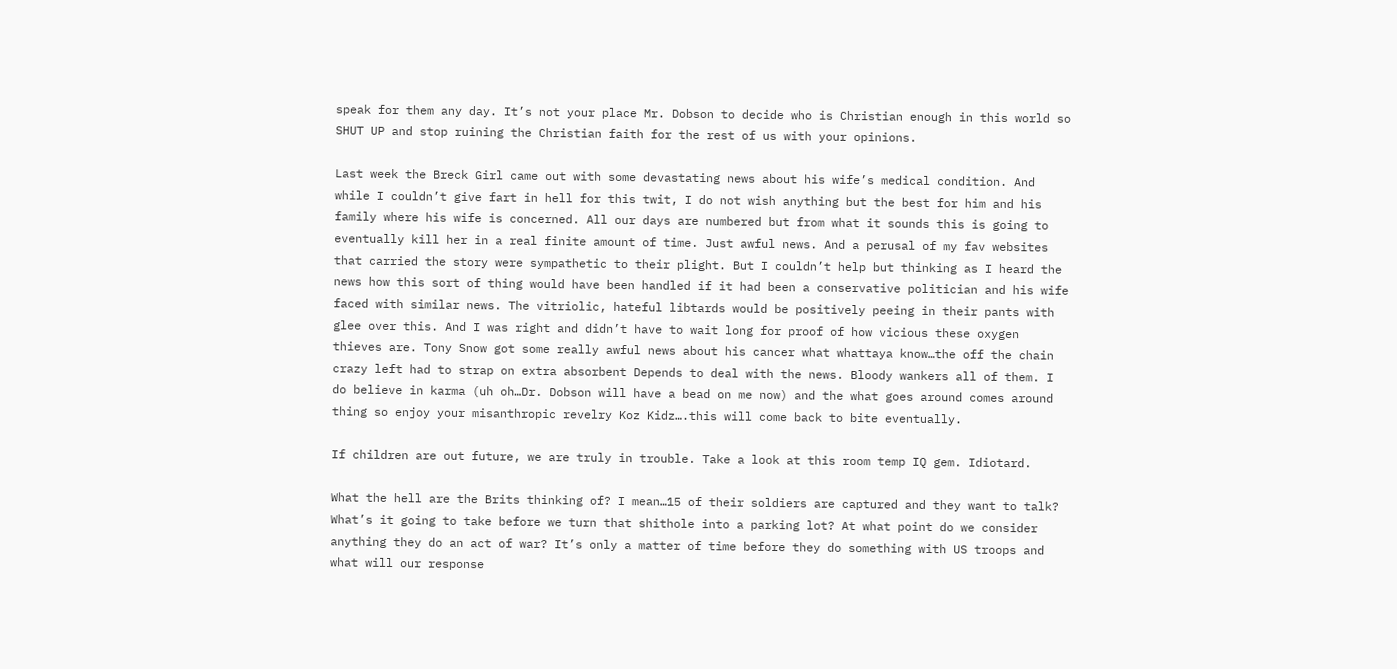speak for them any day. It’s not your place Mr. Dobson to decide who is Christian enough in this world so SHUT UP and stop ruining the Christian faith for the rest of us with your opinions.

Last week the Breck Girl came out with some devastating news about his wife’s medical condition. And while I couldn’t give fart in hell for this twit, I do not wish anything but the best for him and his family where his wife is concerned. All our days are numbered but from what it sounds this is going to eventually kill her in a real finite amount of time. Just awful news. And a perusal of my fav websites that carried the story were sympathetic to their plight. But I couldn’t help but thinking as I heard the news how this sort of thing would have been handled if it had been a conservative politician and his wife faced with similar news. The vitriolic, hateful libtards would be positively peeing in their pants with glee over this. And I was right and didn’t have to wait long for proof of how vicious these oxygen thieves are. Tony Snow got some really awful news about his cancer what whattaya know…the off the chain crazy left had to strap on extra absorbent Depends to deal with the news. Bloody wankers all of them. I do believe in karma (uh oh…Dr. Dobson will have a bead on me now) and the what goes around comes around thing so enjoy your misanthropic revelry Koz Kidz….this will come back to bite eventually.

If children are out future, we are truly in trouble. Take a look at this room temp IQ gem. Idiotard.

What the hell are the Brits thinking of? I mean…15 of their soldiers are captured and they want to talk? What’s it going to take before we turn that shithole into a parking lot? At what point do we consider anything they do an act of war? It’s only a matter of time before they do something with US troops and what will our response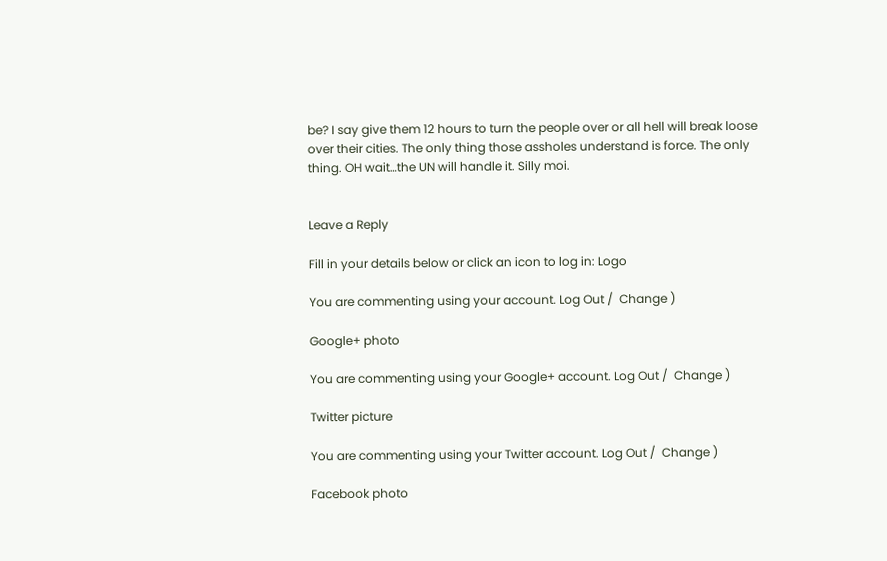be? I say give them 12 hours to turn the people over or all hell will break loose over their cities. The only thing those assholes understand is force. The only thing. OH wait…the UN will handle it. Silly moi.


Leave a Reply

Fill in your details below or click an icon to log in: Logo

You are commenting using your account. Log Out /  Change )

Google+ photo

You are commenting using your Google+ account. Log Out /  Change )

Twitter picture

You are commenting using your Twitter account. Log Out /  Change )

Facebook photo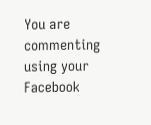You are commenting using your Facebook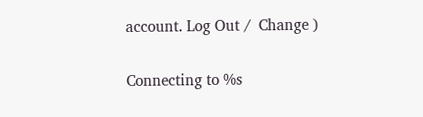account. Log Out /  Change )


Connecting to %s